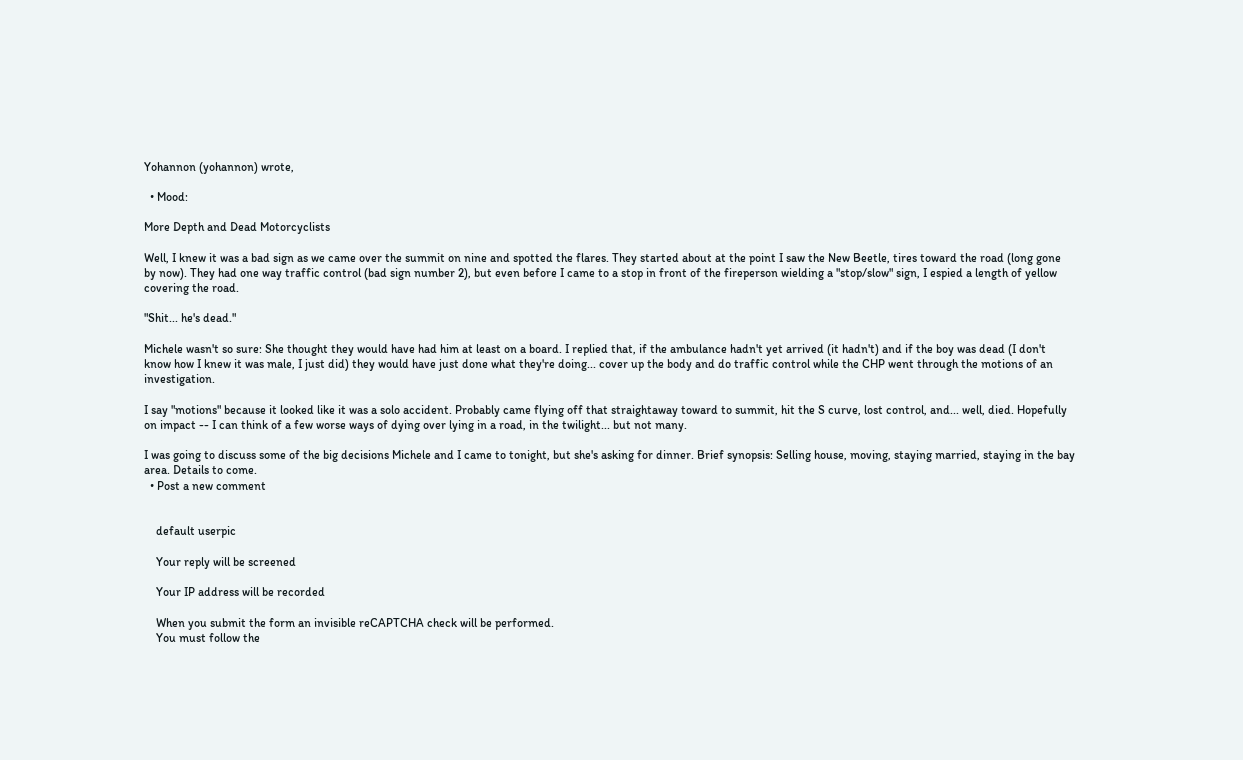Yohannon (yohannon) wrote,

  • Mood:

More Depth and Dead Motorcyclists

Well, I knew it was a bad sign as we came over the summit on nine and spotted the flares. They started about at the point I saw the New Beetle, tires toward the road (long gone by now). They had one way traffic control (bad sign number 2), but even before I came to a stop in front of the fireperson wielding a "stop/slow" sign, I espied a length of yellow covering the road.

"Shit... he's dead."

Michele wasn't so sure: She thought they would have had him at least on a board. I replied that, if the ambulance hadn't yet arrived (it hadn't) and if the boy was dead (I don't know how I knew it was male, I just did) they would have just done what they're doing... cover up the body and do traffic control while the CHP went through the motions of an investigation.

I say "motions" because it looked like it was a solo accident. Probably came flying off that straightaway toward to summit, hit the S curve, lost control, and... well, died. Hopefully on impact -- I can think of a few worse ways of dying over lying in a road, in the twilight... but not many.

I was going to discuss some of the big decisions Michele and I came to tonight, but she's asking for dinner. Brief synopsis: Selling house, moving, staying married, staying in the bay area. Details to come.
  • Post a new comment


    default userpic

    Your reply will be screened

    Your IP address will be recorded

    When you submit the form an invisible reCAPTCHA check will be performed.
    You must follow the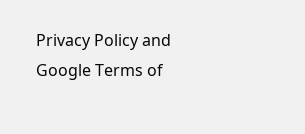Privacy Policy and Google Terms of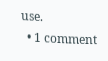use.
  • 1 comment